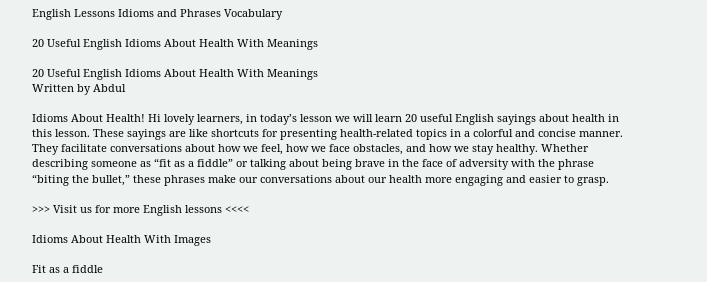English Lessons Idioms and Phrases Vocabulary

20 Useful English Idioms About Health With Meanings

20 Useful English Idioms About Health With Meanings
Written by Abdul

Idioms About Health! Hi lovely learners, in today’s lesson we will learn 20 useful English sayings about health in this lesson. These sayings are like shortcuts for presenting health-related topics in a colorful and concise manner. They facilitate conversations about how we feel, how we face obstacles, and how we stay healthy. Whether describing someone as “fit as a fiddle” or talking about being brave in the face of adversity with the phrase “biting the bullet,” these phrases make our conversations about our health more engaging and easier to grasp.

>>> Visit us for more English lessons <<<<

Idioms About Health With Images

Fit as a fiddle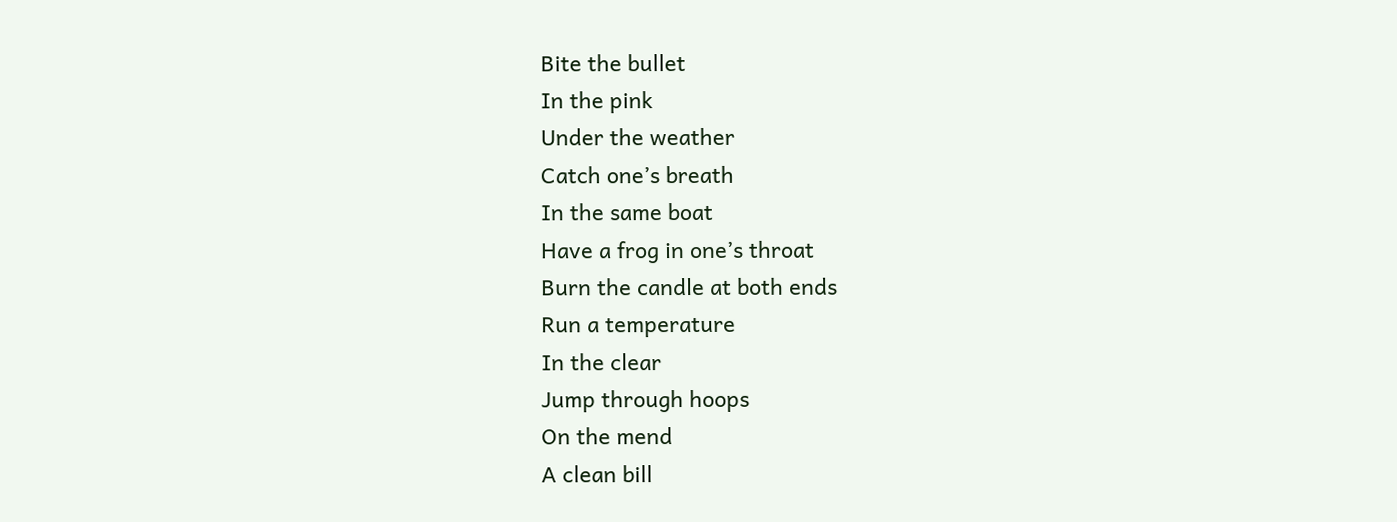Bite the bullet
In the pink
Under the weather
Catch one’s breath
In the same boat
Have a frog in one’s throat
Burn the candle at both ends
Run a temperature
In the clear
Jump through hoops
On the mend
A clean bill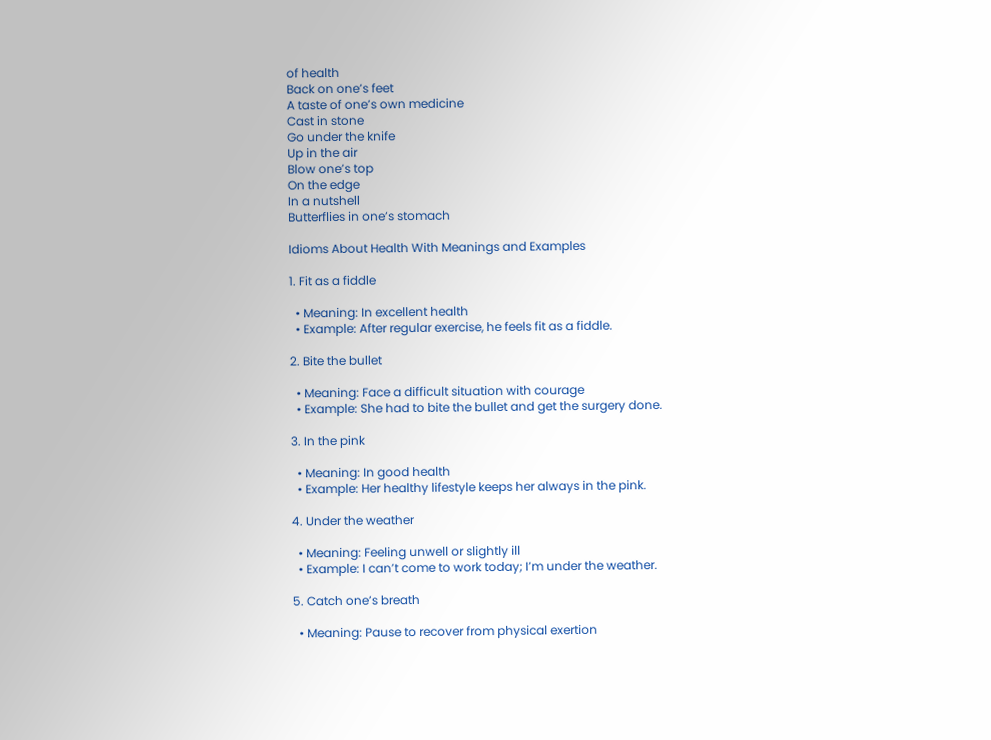of health
Back on one’s feet
A taste of one’s own medicine
Cast in stone
Go under the knife
Up in the air
Blow one’s top
On the edge
In a nutshell
Butterflies in one’s stomach

Idioms About Health With Meanings and Examples

1. Fit as a fiddle

  • Meaning: In excellent health
  • Example: After regular exercise, he feels fit as a fiddle.

2. Bite the bullet

  • Meaning: Face a difficult situation with courage
  • Example: She had to bite the bullet and get the surgery done.

3. In the pink

  • Meaning: In good health
  • Example: Her healthy lifestyle keeps her always in the pink.

4. Under the weather

  • Meaning: Feeling unwell or slightly ill
  • Example: I can’t come to work today; I’m under the weather.

5. Catch one’s breath

  • Meaning: Pause to recover from physical exertion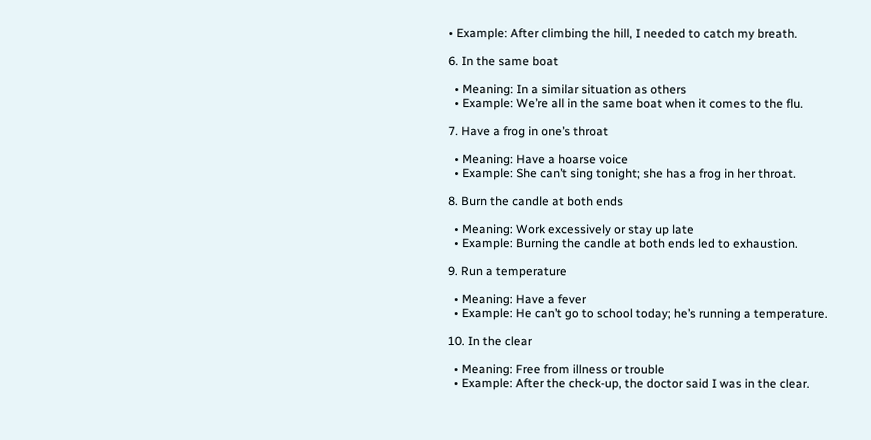• Example: After climbing the hill, I needed to catch my breath.

6. In the same boat

  • Meaning: In a similar situation as others
  • Example: We’re all in the same boat when it comes to the flu.

7. Have a frog in one’s throat

  • Meaning: Have a hoarse voice
  • Example: She can’t sing tonight; she has a frog in her throat.

8. Burn the candle at both ends

  • Meaning: Work excessively or stay up late
  • Example: Burning the candle at both ends led to exhaustion.

9. Run a temperature

  • Meaning: Have a fever
  • Example: He can’t go to school today; he’s running a temperature.

10. In the clear

  • Meaning: Free from illness or trouble
  • Example: After the check-up, the doctor said I was in the clear.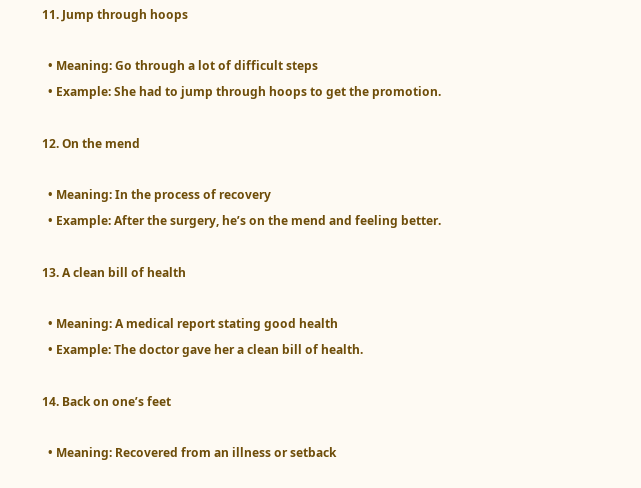11. Jump through hoops

  • Meaning: Go through a lot of difficult steps
  • Example: She had to jump through hoops to get the promotion.

12. On the mend

  • Meaning: In the process of recovery
  • Example: After the surgery, he’s on the mend and feeling better.

13. A clean bill of health

  • Meaning: A medical report stating good health
  • Example: The doctor gave her a clean bill of health.

14. Back on one’s feet

  • Meaning: Recovered from an illness or setback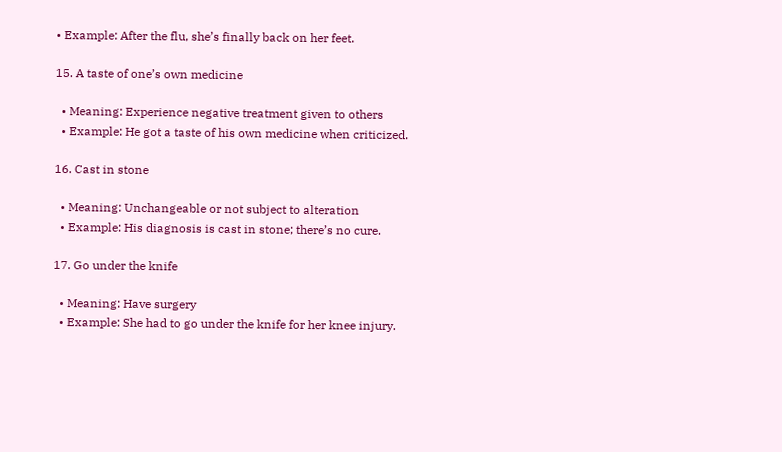• Example: After the flu, she’s finally back on her feet.

15. A taste of one’s own medicine

  • Meaning: Experience negative treatment given to others
  • Example: He got a taste of his own medicine when criticized.

16. Cast in stone

  • Meaning: Unchangeable or not subject to alteration
  • Example: His diagnosis is cast in stone; there’s no cure.

17. Go under the knife

  • Meaning: Have surgery
  • Example: She had to go under the knife for her knee injury.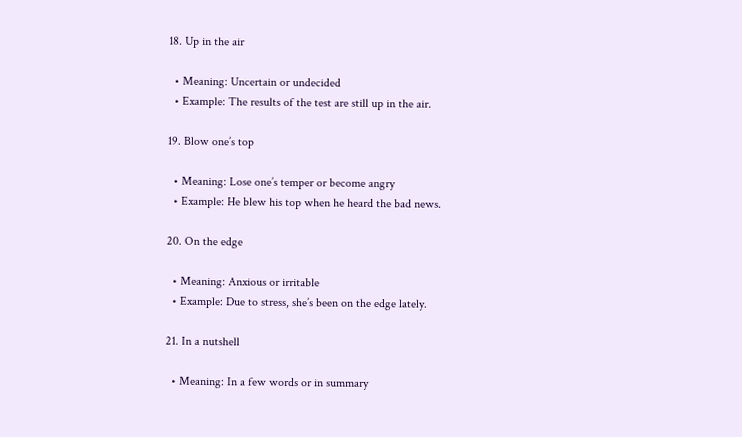18. Up in the air

  • Meaning: Uncertain or undecided
  • Example: The results of the test are still up in the air.

19. Blow one’s top

  • Meaning: Lose one’s temper or become angry
  • Example: He blew his top when he heard the bad news.

20. On the edge

  • Meaning: Anxious or irritable
  • Example: Due to stress, she’s been on the edge lately.

21. In a nutshell

  • Meaning: In a few words or in summary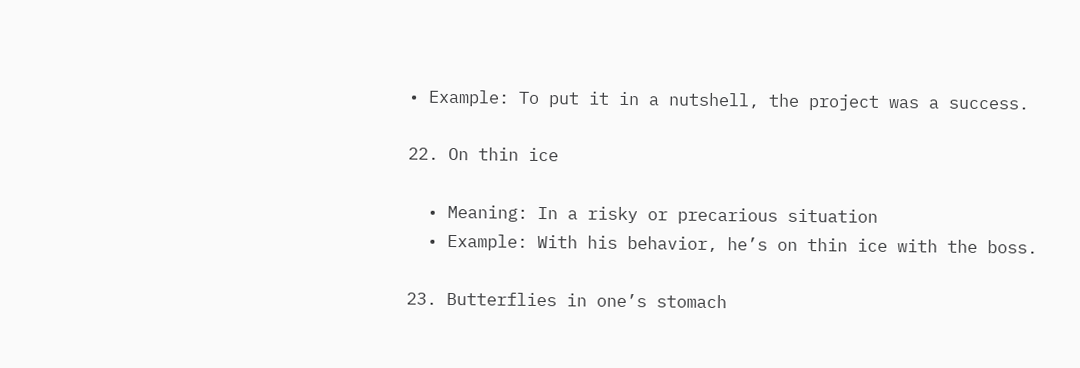• Example: To put it in a nutshell, the project was a success.

22. On thin ice

  • Meaning: In a risky or precarious situation
  • Example: With his behavior, he’s on thin ice with the boss.

23. Butterflies in one’s stomach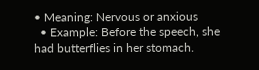• Meaning: Nervous or anxious
  • Example: Before the speech, she had butterflies in her stomach.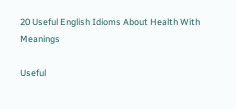20 Useful English Idioms About Health With Meanings

Useful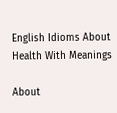English Idioms About Health With Meanings

About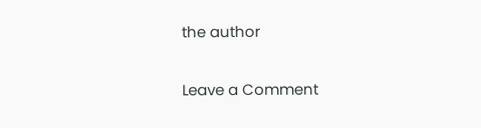the author


Leave a Comment